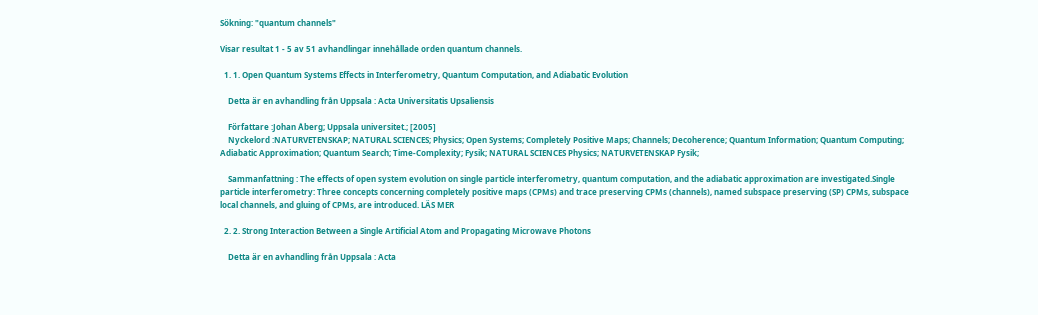Sökning: "quantum channels"

Visar resultat 1 - 5 av 51 avhandlingar innehållade orden quantum channels.

  1. 1. Open Quantum Systems Effects in Interferometry, Quantum Computation, and Adiabatic Evolution

    Detta är en avhandling från Uppsala : Acta Universitatis Upsaliensis

    Författare :Johan Åberg; Uppsala universitet.; [2005]
    Nyckelord :NATURVETENSKAP; NATURAL SCIENCES; Physics; Open Systems; Completely Positive Maps; Channels; Decoherence; Quantum Information; Quantum Computing; Adiabatic Approximation; Quantum Search; Time-Complexity; Fysik; NATURAL SCIENCES Physics; NATURVETENSKAP Fysik;

    Sammanfattning : The effects of open system evolution on single particle interferometry, quantum computation, and the adiabatic approximation are investigated.Single particle interferometry: Three concepts concerning completely positive maps (CPMs) and trace preserving CPMs (channels), named subspace preserving (SP) CPMs, subspace local channels, and gluing of CPMs, are introduced. LÄS MER

  2. 2. Strong Interaction Between a Single Artificial Atom and Propagating Microwave Photons

    Detta är en avhandling från Uppsala : Acta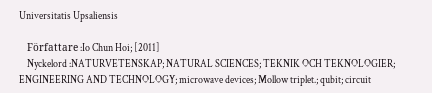Universitatis Upsaliensis

    Författare :Io Chun Hoi; [2011]
    Nyckelord :NATURVETENSKAP; NATURAL SCIENCES; TEKNIK OCH TEKNOLOGIER; ENGINEERING AND TECHNOLOGY; microwave devices; Mollow triplet.; qubit; circuit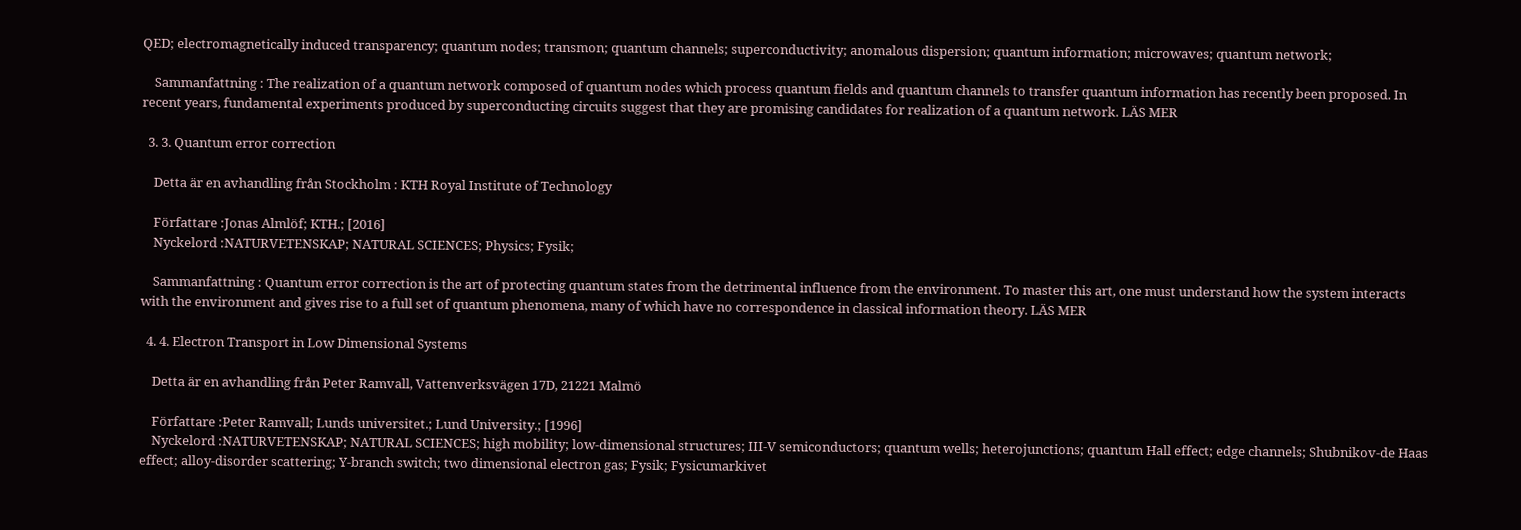QED; electromagnetically induced transparency; quantum nodes; transmon; quantum channels; superconductivity; anomalous dispersion; quantum information; microwaves; quantum network;

    Sammanfattning : The realization of a quantum network composed of quantum nodes which process quantum fields and quantum channels to transfer quantum information has recently been proposed. In recent years, fundamental experiments produced by superconducting circuits suggest that they are promising candidates for realization of a quantum network. LÄS MER

  3. 3. Quantum error correction

    Detta är en avhandling från Stockholm : KTH Royal Institute of Technology

    Författare :Jonas Almlöf; KTH.; [2016]
    Nyckelord :NATURVETENSKAP; NATURAL SCIENCES; Physics; Fysik;

    Sammanfattning : Quantum error correction is the art of protecting quantum states from the detrimental influence from the environment. To master this art, one must understand how the system interacts with the environment and gives rise to a full set of quantum phenomena, many of which have no correspondence in classical information theory. LÄS MER

  4. 4. Electron Transport in Low Dimensional Systems

    Detta är en avhandling från Peter Ramvall, Vattenverksvägen 17D, 21221 Malmö

    Författare :Peter Ramvall; Lunds universitet.; Lund University.; [1996]
    Nyckelord :NATURVETENSKAP; NATURAL SCIENCES; high mobility; low-dimensional structures; III-V semiconductors; quantum wells; heterojunctions; quantum Hall effect; edge channels; Shubnikov-de Haas effect; alloy-disorder scattering; Y-branch switch; two dimensional electron gas; Fysik; Fysicumarkivet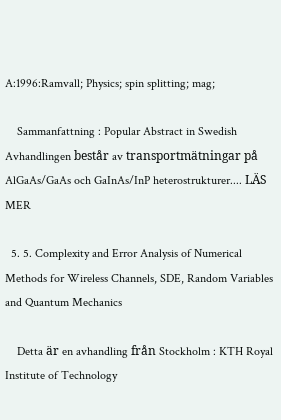A:1996:Ramvall; Physics; spin splitting; mag;

    Sammanfattning : Popular Abstract in Swedish Avhandlingen består av transportmätningar på AlGaAs/GaAs och GaInAs/InP heterostrukturer.... LÄS MER

  5. 5. Complexity and Error Analysis of Numerical Methods for Wireless Channels, SDE, Random Variables and Quantum Mechanics

    Detta är en avhandling från Stockholm : KTH Royal Institute of Technology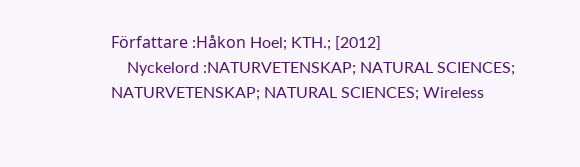Författare :Håkon Hoel; KTH.; [2012]
    Nyckelord :NATURVETENSKAP; NATURAL SCIENCES; NATURVETENSKAP; NATURAL SCIENCES; Wireless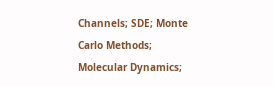Channels; SDE; Monte Carlo Methods; Molecular Dynamics;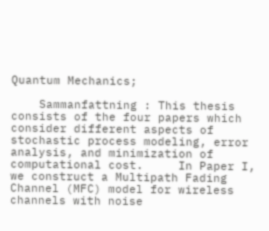Quantum Mechanics;

    Sammanfattning : This thesis consists of the four papers which consider different aspects of stochastic process modeling, error analysis, and minimization of computational cost.     In Paper I, we construct a Multipath Fading Channel (MFC) model for wireless channels with noise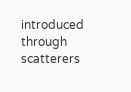introduced through scatterers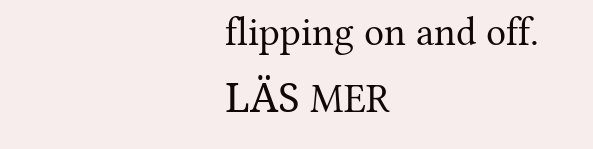flipping on and off. LÄS MER